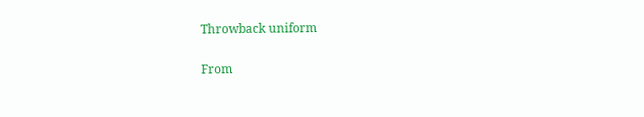Throwback uniform

From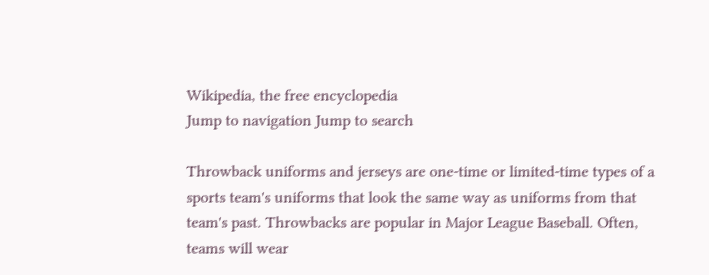Wikipedia, the free encyclopedia
Jump to navigation Jump to search

Throwback uniforms and jerseys are one-time or limited-time types of a sports team's uniforms that look the same way as uniforms from that team's past. Throwbacks are popular in Major League Baseball. Often, teams will wear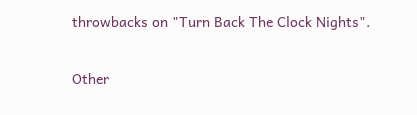throwbacks on "Turn Back The Clock Nights".

Other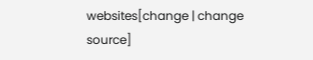websites[change | change source]